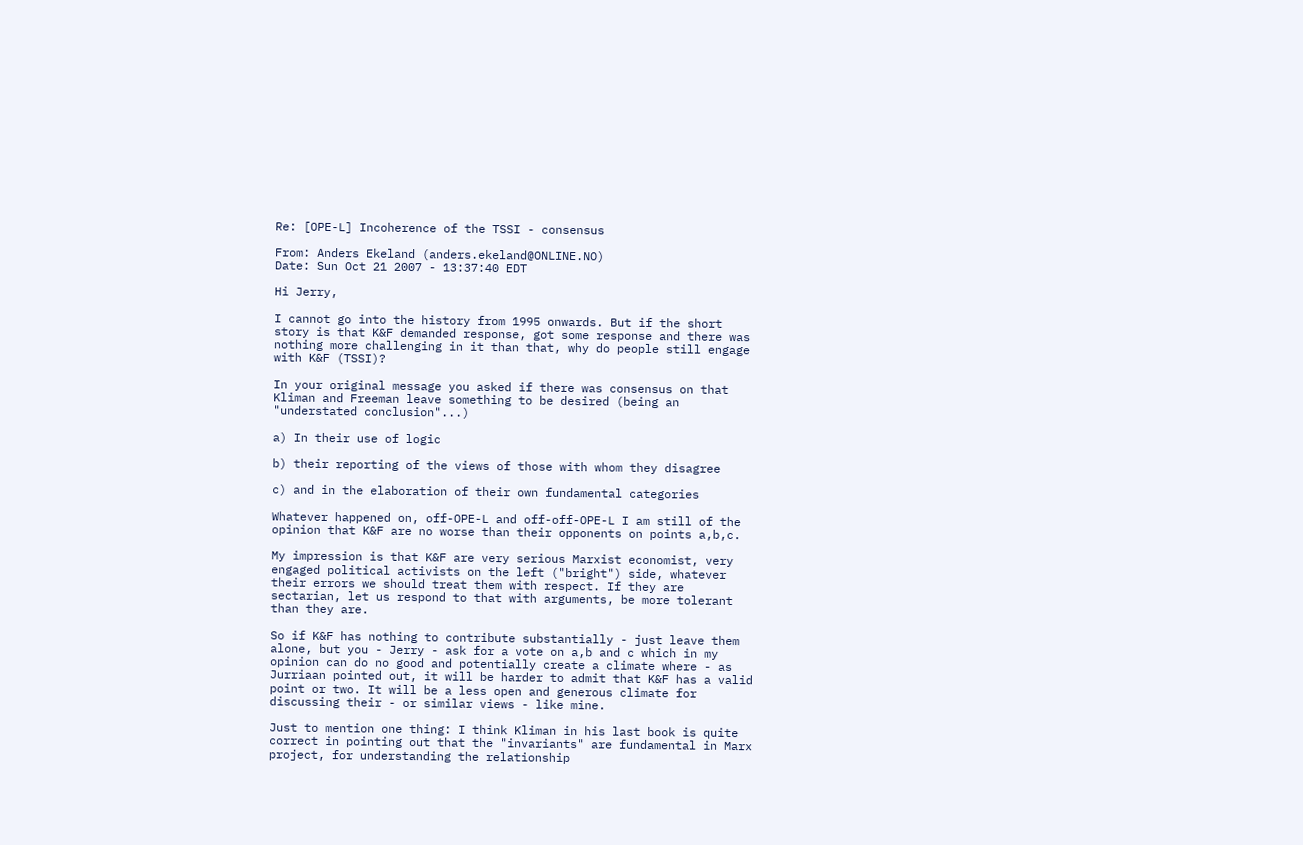Re: [OPE-L] Incoherence of the TSSI - consensus

From: Anders Ekeland (anders.ekeland@ONLINE.NO)
Date: Sun Oct 21 2007 - 13:37:40 EDT

Hi Jerry,

I cannot go into the history from 1995 onwards. But if the short
story is that K&F demanded response, got some response and there was
nothing more challenging in it than that, why do people still engage
with K&F (TSSI)?

In your original message you asked if there was consensus on that
Kliman and Freeman leave something to be desired (being an
"understated conclusion"...)

a) In their use of logic

b) their reporting of the views of those with whom they disagree

c) and in the elaboration of their own fundamental categories

Whatever happened on, off-OPE-L and off-off-OPE-L I am still of the
opinion that K&F are no worse than their opponents on points a,b,c.

My impression is that K&F are very serious Marxist economist, very
engaged political activists on the left ("bright") side, whatever
their errors we should treat them with respect. If they are
sectarian, let us respond to that with arguments, be more tolerant
than they are.

So if K&F has nothing to contribute substantially - just leave them
alone, but you - Jerry - ask for a vote on a,b and c which in my
opinion can do no good and potentially create a climate where - as
Jurriaan pointed out, it will be harder to admit that K&F has a valid
point or two. It will be a less open and generous climate for
discussing their - or similar views - like mine.

Just to mention one thing: I think Kliman in his last book is quite
correct in pointing out that the "invariants" are fundamental in Marx
project, for understanding the relationship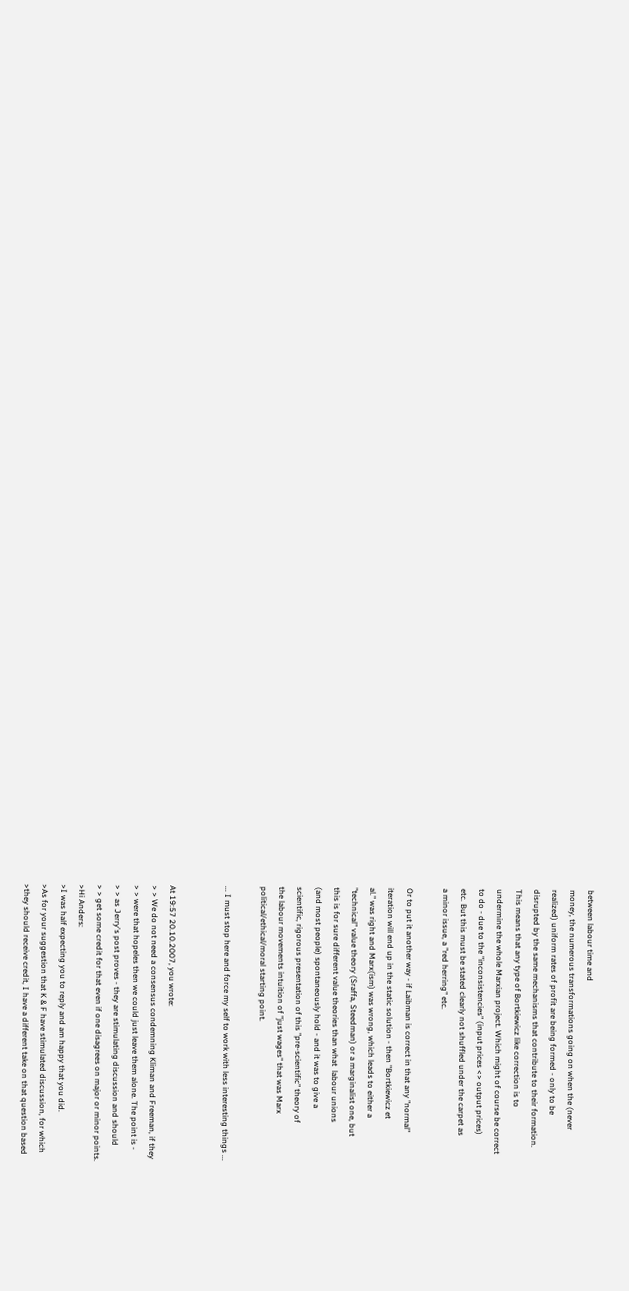between labour time and
money, the numerous transformations going on when the (never
realized) uniform rates of profit are being formed - only to be
disrupted by the same mechanisms that contribute to their formation.
This means that any type of Bortkiewicz like correction is to
undermine the whole Marxian project. Which might of course be correct
to do - due to the "inconsistencies" (input prices <> output prices)
etc. But this must be stated clearly not shuffled under the carpet as
a minor issue, a "red herring" etc.

Or to put it another way - if Laibman is correct in that any "normal"
iteration will end up in the static solution - then "Bortkiewicz et
al." was right and Marx(ism) was wrong, which leads to either a
"technical" value theory (Sraffa, Steedman) or a marginalist one, but
this is for sure different value theories than what  labour unions
(and most people) spontaneously hold - and it was to give a
scientific, rigorous presentation of this "pre-scientific" theory of
the labour movements intuition of "just wages" that was Marx
political/ethical/moral starting point.

... I must stop here and force my self to work with less interesting things ...


At 19:57 20.10.2007, you wrote:
> > We do not need a consensus condemning Kliman and Freeman, if they
> > were that hopeles then we could just leave them alone. The point is -
> > as Jerry's post proves - they are stimulating discussion and should
> > get some credit for that even if one disagrees on major or minor points.
>Hi Anders:
>I was half expecting you to reply and am happy that you did.
>As for your suggestion that K & F have stimulated discussion, for which
>they should receive credit, I have a different take on that question based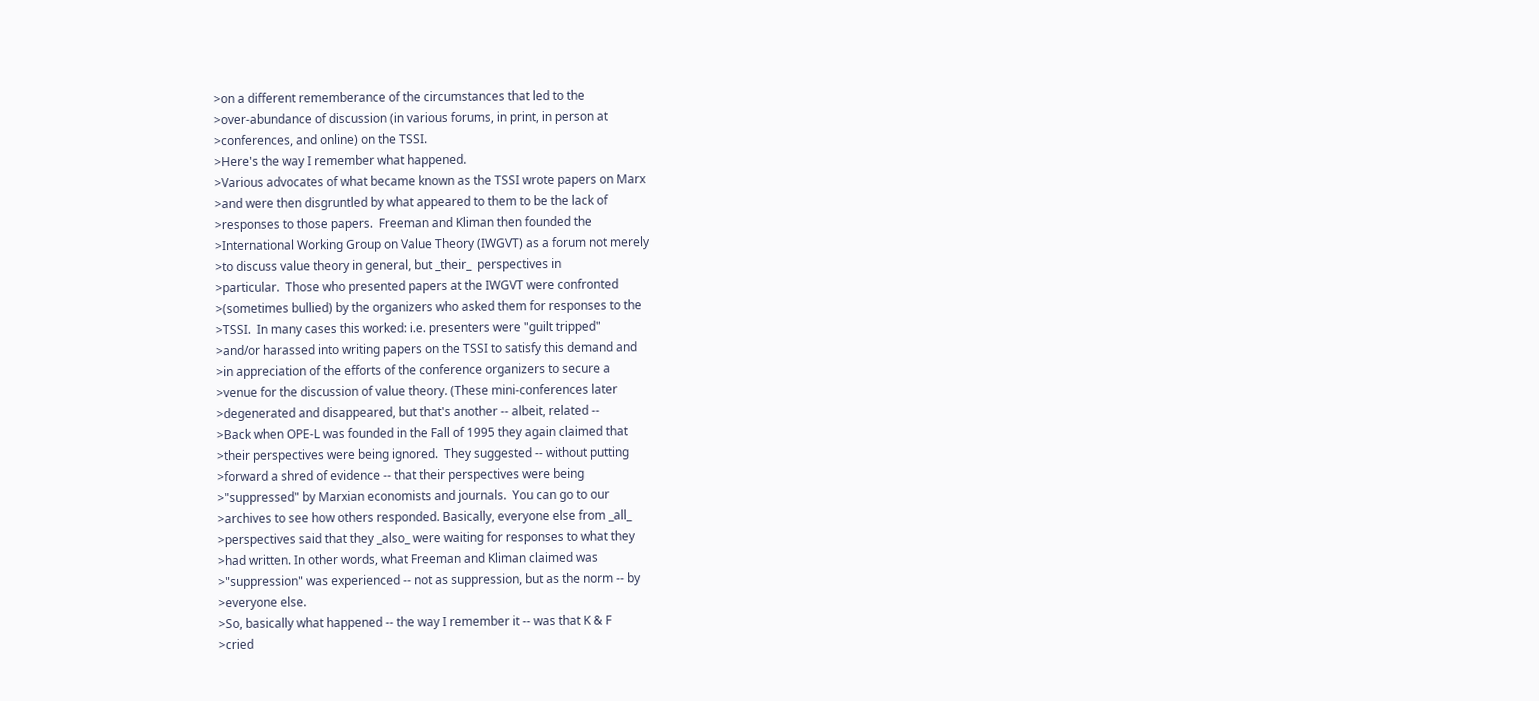>on a different rememberance of the circumstances that led to the
>over-abundance of discussion (in various forums, in print, in person at
>conferences, and online) on the TSSI.
>Here's the way I remember what happened.
>Various advocates of what became known as the TSSI wrote papers on Marx
>and were then disgruntled by what appeared to them to be the lack of
>responses to those papers.  Freeman and Kliman then founded the
>International Working Group on Value Theory (IWGVT) as a forum not merely
>to discuss value theory in general, but _their_  perspectives in
>particular.  Those who presented papers at the IWGVT were confronted
>(sometimes bullied) by the organizers who asked them for responses to the
>TSSI.  In many cases this worked: i.e. presenters were "guilt tripped"
>and/or harassed into writing papers on the TSSI to satisfy this demand and
>in appreciation of the efforts of the conference organizers to secure a
>venue for the discussion of value theory. (These mini-conferences later
>degenerated and disappeared, but that's another -- albeit, related --
>Back when OPE-L was founded in the Fall of 1995 they again claimed that
>their perspectives were being ignored.  They suggested -- without putting
>forward a shred of evidence -- that their perspectives were being
>"suppressed" by Marxian economists and journals.  You can go to our
>archives to see how others responded. Basically, everyone else from _all_
>perspectives said that they _also_ were waiting for responses to what they
>had written. In other words, what Freeman and Kliman claimed was
>"suppression" was experienced -- not as suppression, but as the norm -- by
>everyone else.
>So, basically what happened -- the way I remember it -- was that K & F
>cried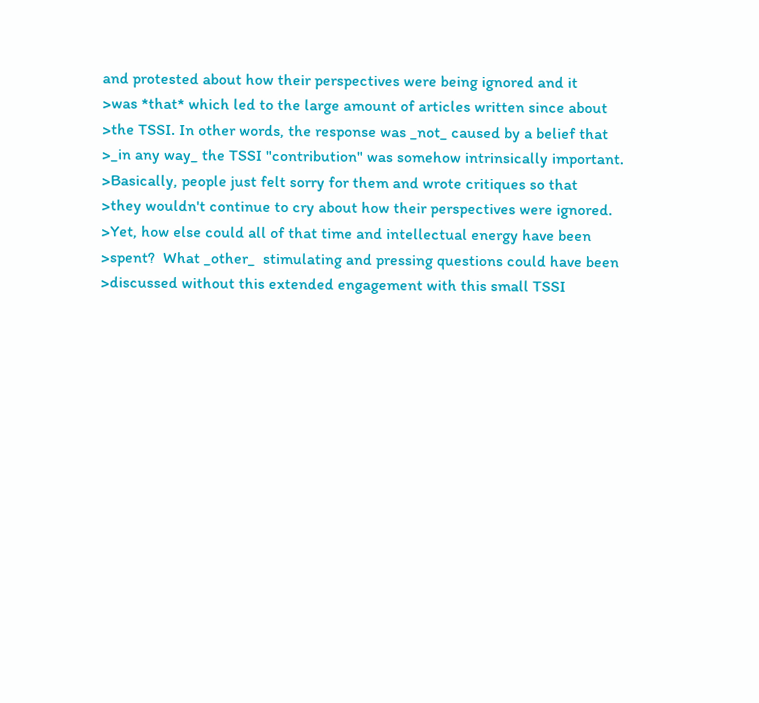and protested about how their perspectives were being ignored and it
>was *that* which led to the large amount of articles written since about
>the TSSI. In other words, the response was _not_ caused by a belief that
>_in any way_ the TSSI "contribution" was somehow intrinsically important.
>Basically, people just felt sorry for them and wrote critiques so that
>they wouldn't continue to cry about how their perspectives were ignored.
>Yet, how else could all of that time and intellectual energy have been
>spent?  What _other_  stimulating and pressing questions could have been
>discussed without this extended engagement with this small TSSI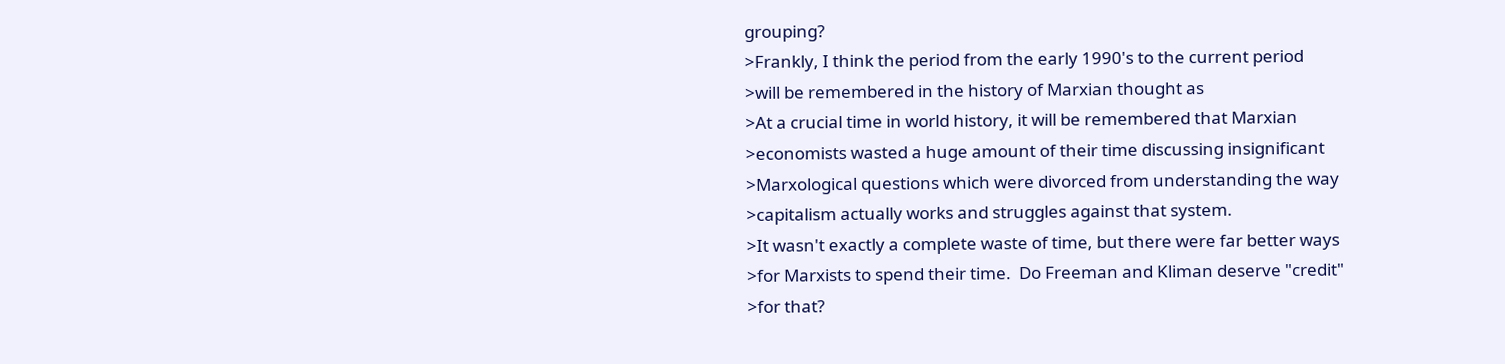grouping?
>Frankly, I think the period from the early 1990's to the current period
>will be remembered in the history of Marxian thought as
>At a crucial time in world history, it will be remembered that Marxian
>economists wasted a huge amount of their time discussing insignificant
>Marxological questions which were divorced from understanding the way
>capitalism actually works and struggles against that system.
>It wasn't exactly a complete waste of time, but there were far better ways
>for Marxists to spend their time.  Do Freeman and Kliman deserve "credit"
>for that?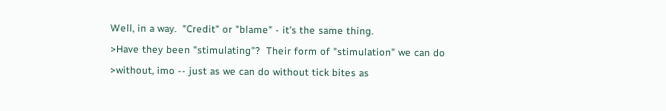Well, in a way.  "Credit" or "blame" - it's the same thing.
>Have they been "stimulating"?  Their form of "stimulation" we can do
>without, imo -- just as we can do without tick bites as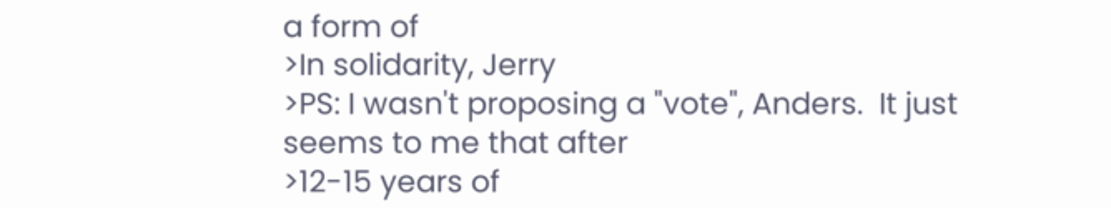a form of
>In solidarity, Jerry
>PS: I wasn't proposing a "vote", Anders.  It just seems to me that after
>12-15 years of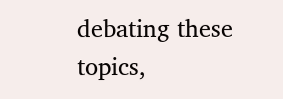debating these topics,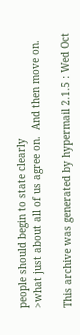people should begin to state clearly
>what just about all of us agree on.  And then move on.

This archive was generated by hypermail 2.1.5 : Wed Oct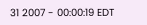31 2007 - 00:00:19 EDT